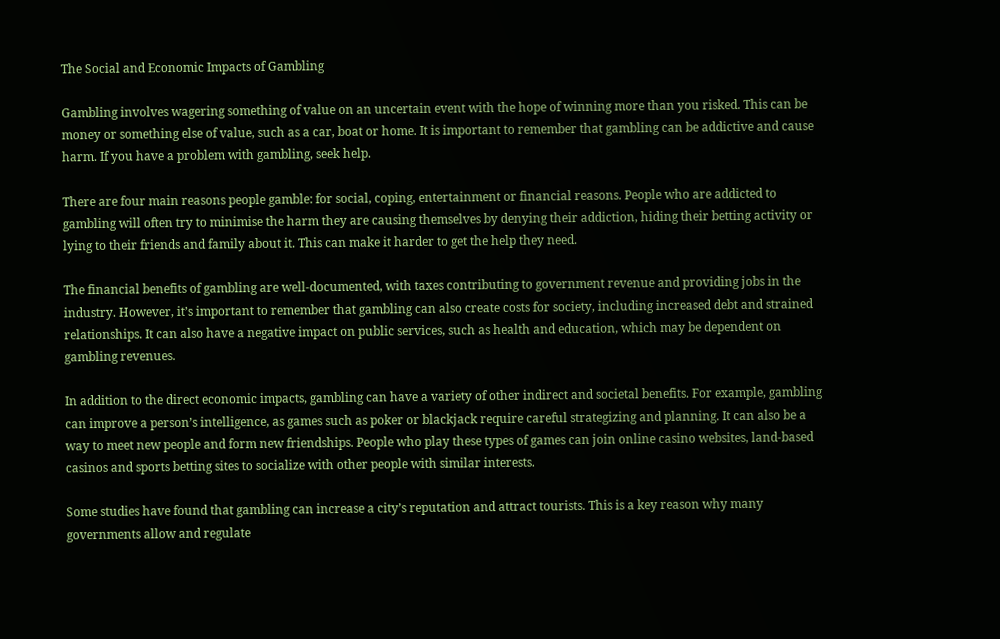The Social and Economic Impacts of Gambling

Gambling involves wagering something of value on an uncertain event with the hope of winning more than you risked. This can be money or something else of value, such as a car, boat or home. It is important to remember that gambling can be addictive and cause harm. If you have a problem with gambling, seek help.

There are four main reasons people gamble: for social, coping, entertainment or financial reasons. People who are addicted to gambling will often try to minimise the harm they are causing themselves by denying their addiction, hiding their betting activity or lying to their friends and family about it. This can make it harder to get the help they need.

The financial benefits of gambling are well-documented, with taxes contributing to government revenue and providing jobs in the industry. However, it’s important to remember that gambling can also create costs for society, including increased debt and strained relationships. It can also have a negative impact on public services, such as health and education, which may be dependent on gambling revenues.

In addition to the direct economic impacts, gambling can have a variety of other indirect and societal benefits. For example, gambling can improve a person’s intelligence, as games such as poker or blackjack require careful strategizing and planning. It can also be a way to meet new people and form new friendships. People who play these types of games can join online casino websites, land-based casinos and sports betting sites to socialize with other people with similar interests.

Some studies have found that gambling can increase a city’s reputation and attract tourists. This is a key reason why many governments allow and regulate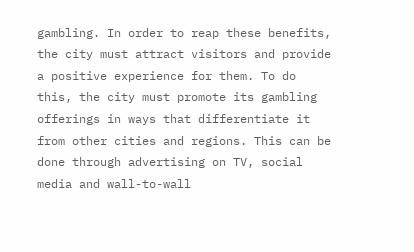gambling. In order to reap these benefits, the city must attract visitors and provide a positive experience for them. To do this, the city must promote its gambling offerings in ways that differentiate it from other cities and regions. This can be done through advertising on TV, social media and wall-to-wall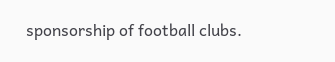sponsorship of football clubs.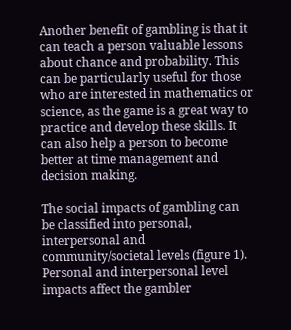Another benefit of gambling is that it can teach a person valuable lessons about chance and probability. This can be particularly useful for those who are interested in mathematics or science, as the game is a great way to practice and develop these skills. It can also help a person to become better at time management and decision making.

The social impacts of gambling can be classified into personal, interpersonal and community/societal levels (figure 1). Personal and interpersonal level impacts affect the gambler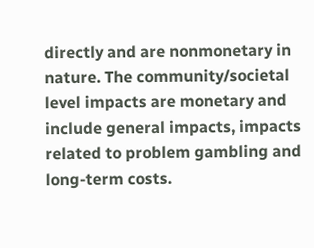directly and are nonmonetary in nature. The community/societal level impacts are monetary and include general impacts, impacts related to problem gambling and long-term costs.